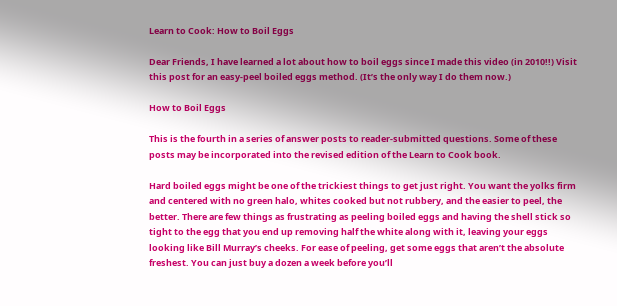Learn to Cook: How to Boil Eggs

Dear Friends, I have learned a lot about how to boil eggs since I made this video (in 2010!!) Visit this post for an easy-peel boiled eggs method. (It’s the only way I do them now.)

How to Boil Eggs

This is the fourth in a series of answer posts to reader-submitted questions. Some of these posts may be incorporated into the revised edition of the Learn to Cook book.

Hard boiled eggs might be one of the trickiest things to get just right. You want the yolks firm and centered with no green halo, whites cooked but not rubbery, and the easier to peel, the better. There are few things as frustrating as peeling boiled eggs and having the shell stick so tight to the egg that you end up removing half the white along with it, leaving your eggs looking like Bill Murray’s cheeks. For ease of peeling, get some eggs that aren’t the absolute freshest. You can just buy a dozen a week before you’ll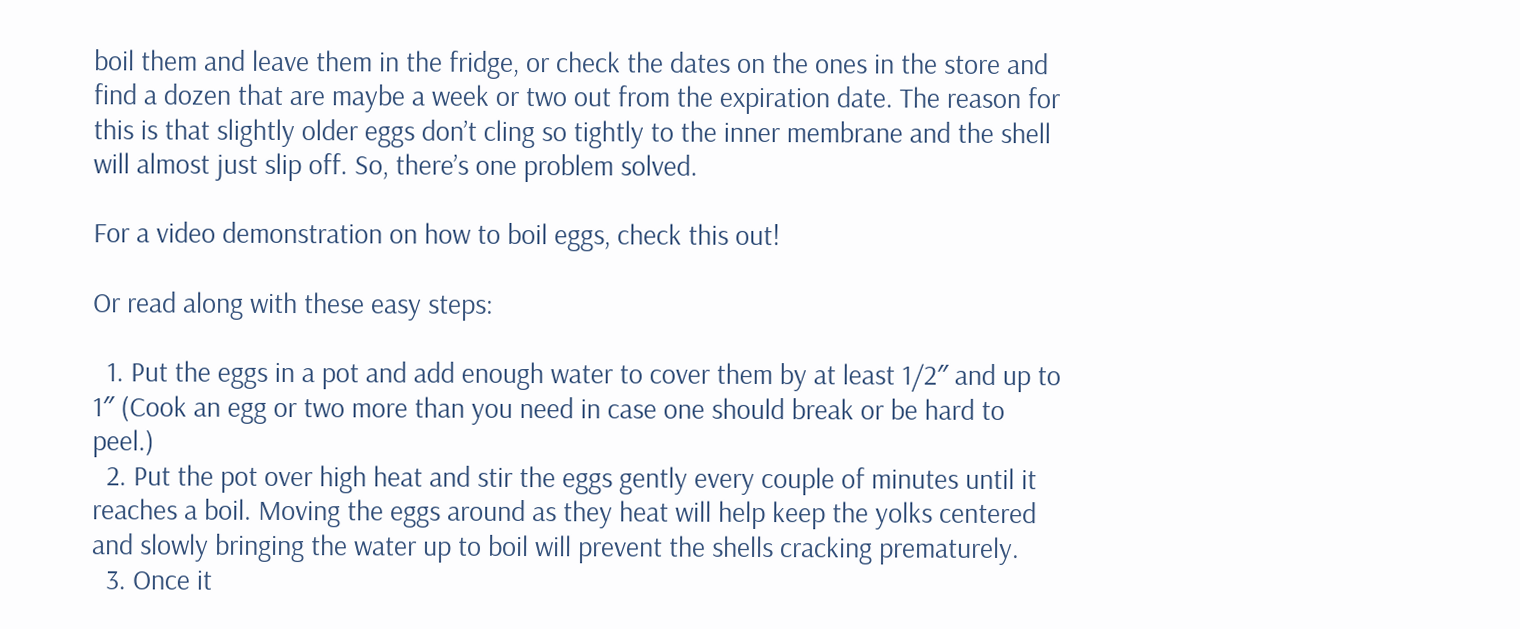boil them and leave them in the fridge, or check the dates on the ones in the store and find a dozen that are maybe a week or two out from the expiration date. The reason for this is that slightly older eggs don’t cling so tightly to the inner membrane and the shell will almost just slip off. So, there’s one problem solved.

For a video demonstration on how to boil eggs, check this out!

Or read along with these easy steps:

  1. Put the eggs in a pot and add enough water to cover them by at least 1/2″ and up to 1″ (Cook an egg or two more than you need in case one should break or be hard to peel.)
  2. Put the pot over high heat and stir the eggs gently every couple of minutes until it reaches a boil. Moving the eggs around as they heat will help keep the yolks centered and slowly bringing the water up to boil will prevent the shells cracking prematurely.
  3. Once it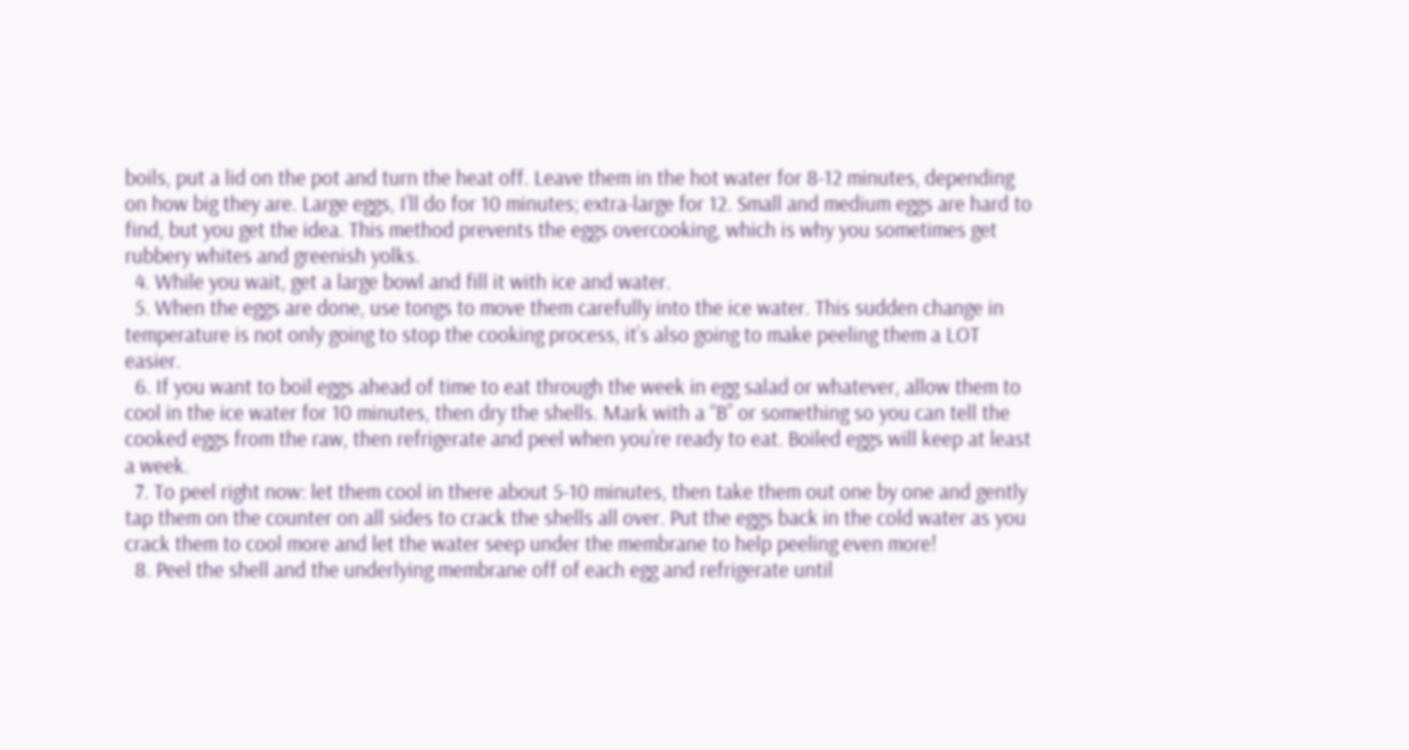boils, put a lid on the pot and turn the heat off. Leave them in the hot water for 8-12 minutes, depending on how big they are. Large eggs, I’ll do for 10 minutes; extra-large for 12. Small and medium eggs are hard to find, but you get the idea. This method prevents the eggs overcooking, which is why you sometimes get rubbery whites and greenish yolks.
  4. While you wait, get a large bowl and fill it with ice and water.
  5. When the eggs are done, use tongs to move them carefully into the ice water. This sudden change in temperature is not only going to stop the cooking process, it’s also going to make peeling them a LOT easier.
  6. If you want to boil eggs ahead of time to eat through the week in egg salad or whatever, allow them to cool in the ice water for 10 minutes, then dry the shells. Mark with a “B” or something so you can tell the cooked eggs from the raw, then refrigerate and peel when you’re ready to eat. Boiled eggs will keep at least a week.
  7. To peel right now: let them cool in there about 5-10 minutes, then take them out one by one and gently tap them on the counter on all sides to crack the shells all over. Put the eggs back in the cold water as you crack them to cool more and let the water seep under the membrane to help peeling even more!
  8. Peel the shell and the underlying membrane off of each egg and refrigerate until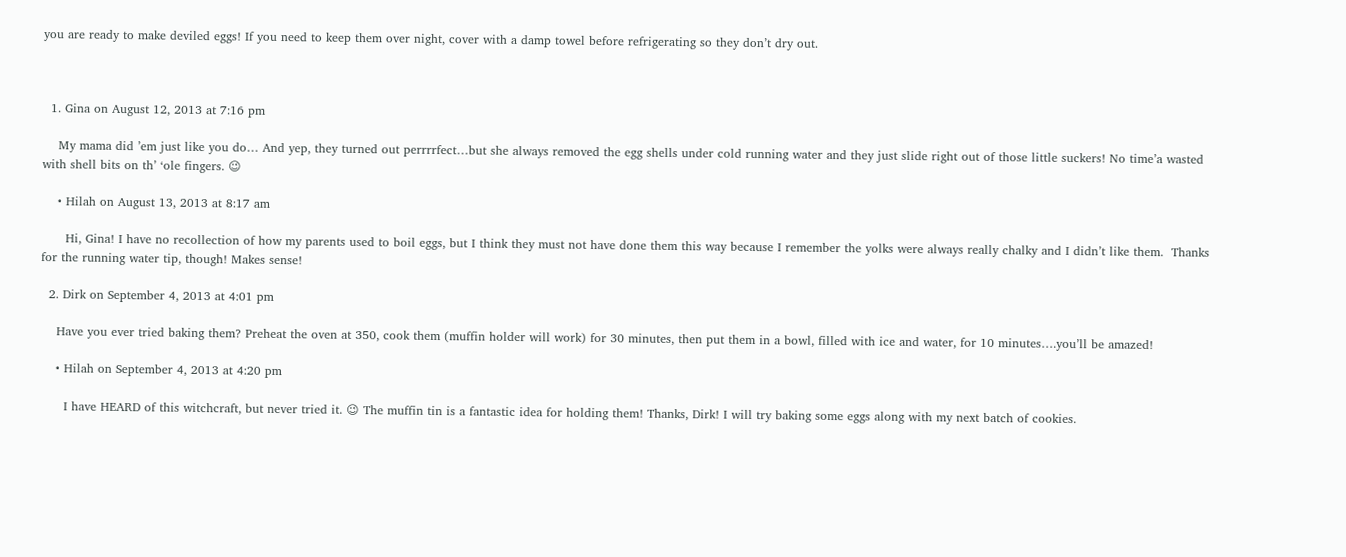you are ready to make deviled eggs! If you need to keep them over night, cover with a damp towel before refrigerating so they don’t dry out.



  1. Gina on August 12, 2013 at 7:16 pm

    My mama did ’em just like you do… And yep, they turned out perrrrfect…but she always removed the egg shells under cold running water and they just slide right out of those little suckers! No time’a wasted with shell bits on th’ ‘ole fingers. 😉

    • Hilah on August 13, 2013 at 8:17 am

      Hi, Gina! I have no recollection of how my parents used to boil eggs, but I think they must not have done them this way because I remember the yolks were always really chalky and I didn’t like them.  Thanks for the running water tip, though! Makes sense!

  2. Dirk on September 4, 2013 at 4:01 pm

    Have you ever tried baking them? Preheat the oven at 350, cook them (muffin holder will work) for 30 minutes, then put them in a bowl, filled with ice and water, for 10 minutes….you’ll be amazed!

    • Hilah on September 4, 2013 at 4:20 pm

      I have HEARD of this witchcraft, but never tried it. 😉 The muffin tin is a fantastic idea for holding them! Thanks, Dirk! I will try baking some eggs along with my next batch of cookies.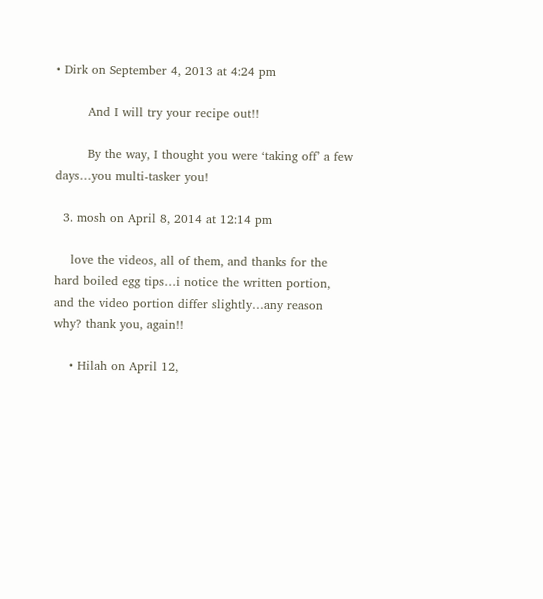• Dirk on September 4, 2013 at 4:24 pm

        And I will try your recipe out!!

        By the way, I thought you were ‘taking off’ a few days…you multi-tasker you!

  3. mosh on April 8, 2014 at 12:14 pm

    love the videos, all of them, and thanks for the hard boiled egg tips…i notice the written portion, and the video portion differ slightly…any reason why? thank you, again!!

    • Hilah on April 12,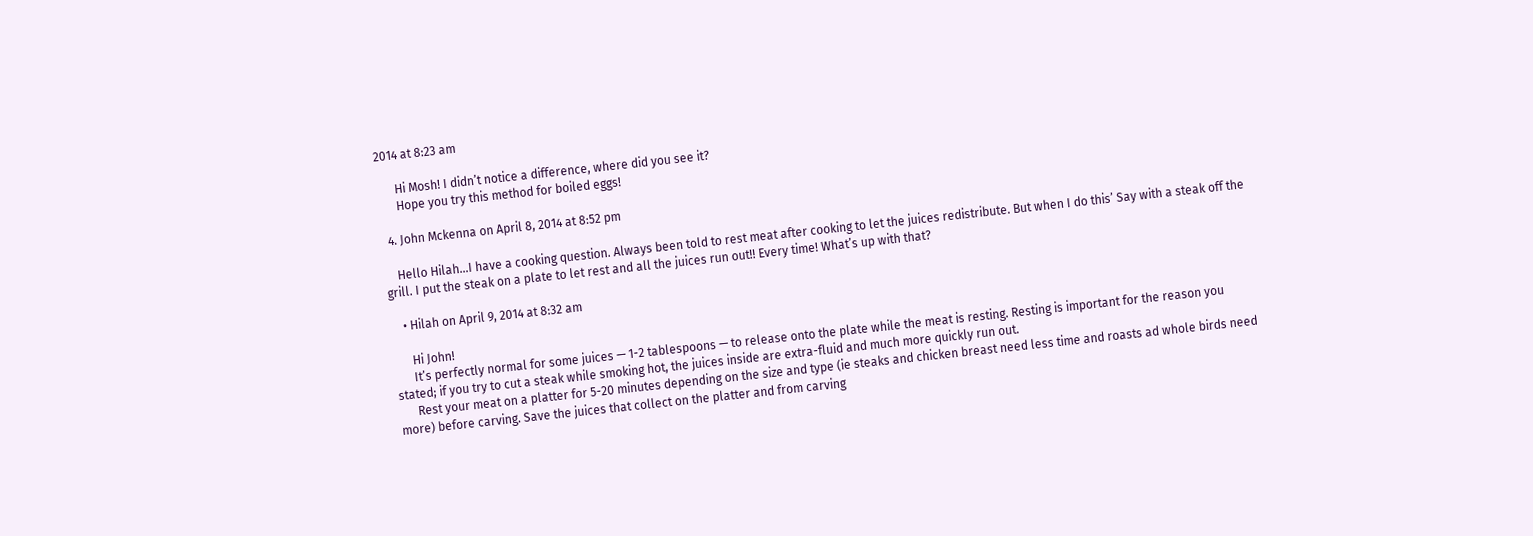2014 at 8:23 am

      Hi Mosh! I didn’t notice a difference, where did you see it?
      Hope you try this method for boiled eggs!

  4. John Mckenna on April 8, 2014 at 8:52 pm

    Hello Hilah…I have a cooking question. Always been told to rest meat after cooking to let the juices redistribute. But when I do this’ Say with a steak off the grill. I put the steak on a plate to let rest and all the juices run out!! Every time! What’s up with that?

    • Hilah on April 9, 2014 at 8:32 am

      Hi John!
      It’s perfectly normal for some juices — 1-2 tablespoons — to release onto the plate while the meat is resting. Resting is important for the reason you stated; if you try to cut a steak while smoking hot, the juices inside are extra-fluid and much more quickly run out.
      Rest your meat on a platter for 5-20 minutes depending on the size and type (ie steaks and chicken breast need less time and roasts ad whole birds need more) before carving. Save the juices that collect on the platter and from carving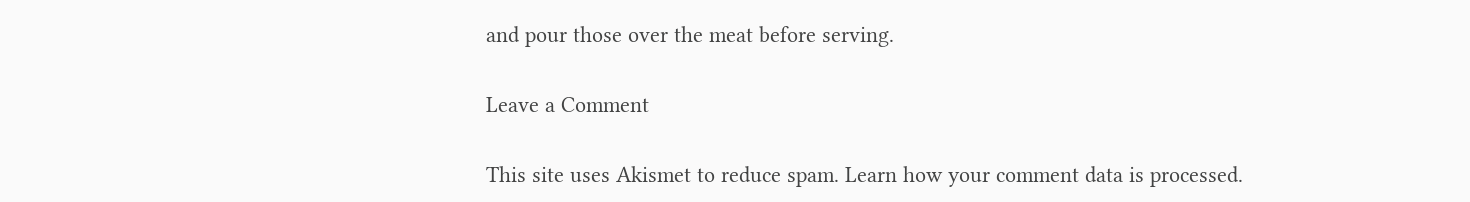and pour those over the meat before serving.

Leave a Comment

This site uses Akismet to reduce spam. Learn how your comment data is processed.